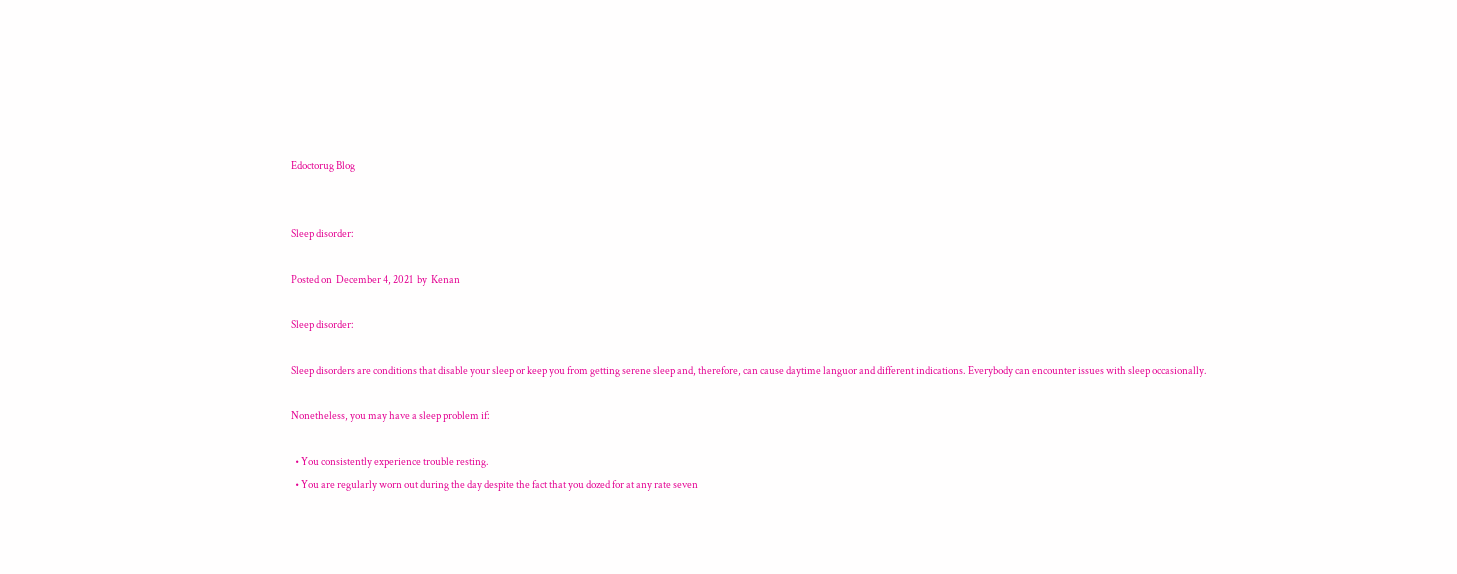Edoctorug Blog


Sleep disorder:

Posted on  December 4, 2021  by  Kenan

Sleep disorder:

Sleep disorders are conditions that disable your sleep or keep you from getting serene sleep and, therefore, can cause daytime languor and different indications. Everybody can encounter issues with sleep occasionally.

Nonetheless, you may have a sleep problem if:

  • You consistently experience trouble resting.
  • You are regularly worn out during the day despite the fact that you dozed for at any rate seven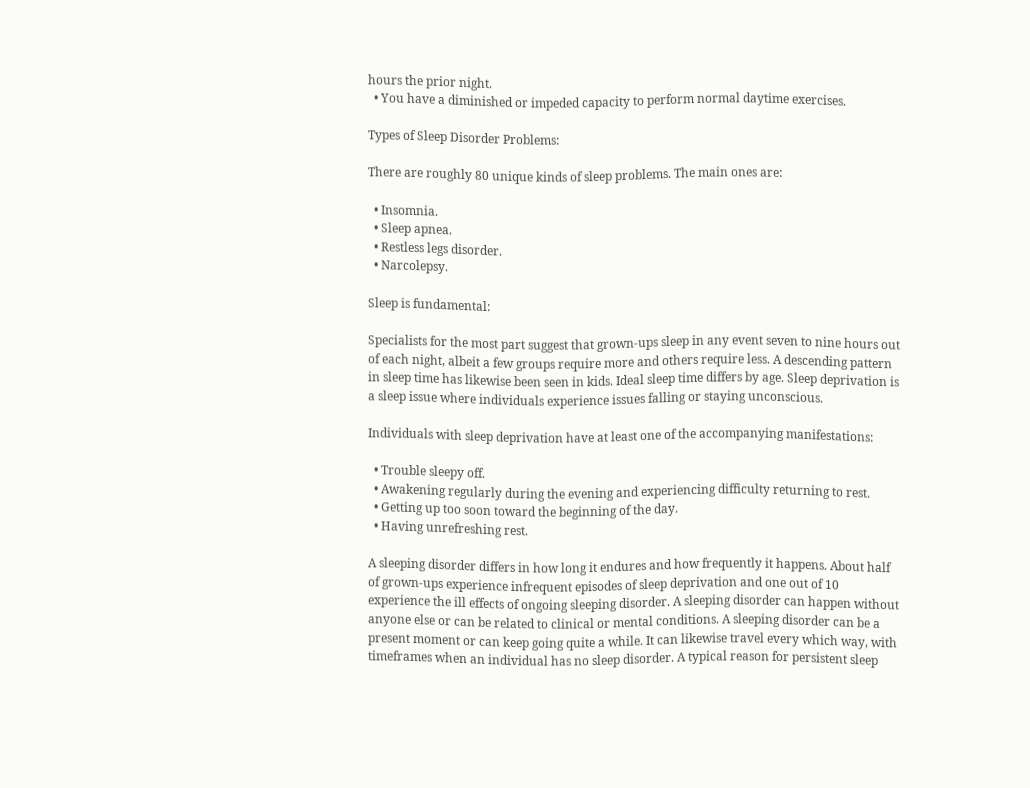hours the prior night.
  • You have a diminished or impeded capacity to perform normal daytime exercises.

Types of Sleep Disorder Problems:

There are roughly 80 unique kinds of sleep problems. The main ones are:

  • Insomnia.
  • Sleep apnea.
  • Restless legs disorder.
  • Narcolepsy.

Sleep is fundamental:

Specialists for the most part suggest that grown-ups sleep in any event seven to nine hours out of each night, albeit a few groups require more and others require less. A descending pattern in sleep time has likewise been seen in kids. Ideal sleep time differs by age. Sleep deprivation is a sleep issue where individuals experience issues falling or staying unconscious.

Individuals with sleep deprivation have at least one of the accompanying manifestations:

  • Trouble sleepy off.
  • Awakening regularly during the evening and experiencing difficulty returning to rest.
  • Getting up too soon toward the beginning of the day.
  • Having unrefreshing rest.

A sleeping disorder differs in how long it endures and how frequently it happens. About half of grown-ups experience infrequent episodes of sleep deprivation and one out of 10 experience the ill effects of ongoing sleeping disorder. A sleeping disorder can happen without anyone else or can be related to clinical or mental conditions. A sleeping disorder can be a present moment or can keep going quite a while. It can likewise travel every which way, with timeframes when an individual has no sleep disorder. A typical reason for persistent sleep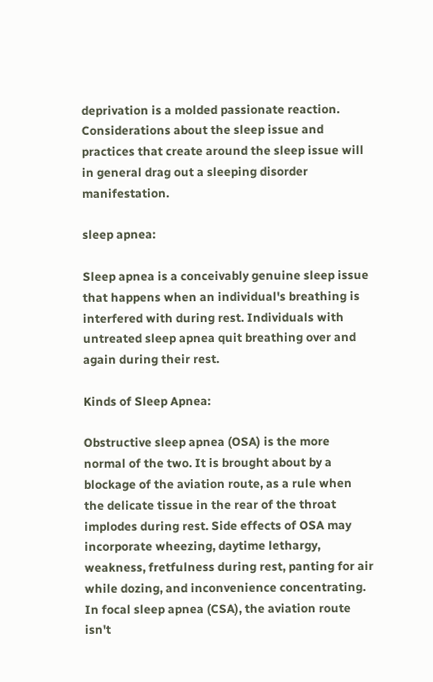deprivation is a molded passionate reaction. Considerations about the sleep issue and practices that create around the sleep issue will in general drag out a sleeping disorder manifestation.

sleep apnea:

Sleep apnea is a conceivably genuine sleep issue that happens when an individual's breathing is interfered with during rest. Individuals with untreated sleep apnea quit breathing over and again during their rest.

Kinds of Sleep Apnea:

Obstructive sleep apnea (OSA) is the more normal of the two. It is brought about by a blockage of the aviation route, as a rule when the delicate tissue in the rear of the throat implodes during rest. Side effects of OSA may incorporate wheezing, daytime lethargy, weakness, fretfulness during rest, panting for air while dozing, and inconvenience concentrating. In focal sleep apnea (CSA), the aviation route isn't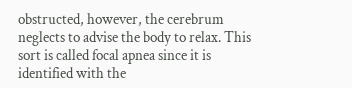obstructed, however, the cerebrum neglects to advise the body to relax. This sort is called focal apnea since it is identified with the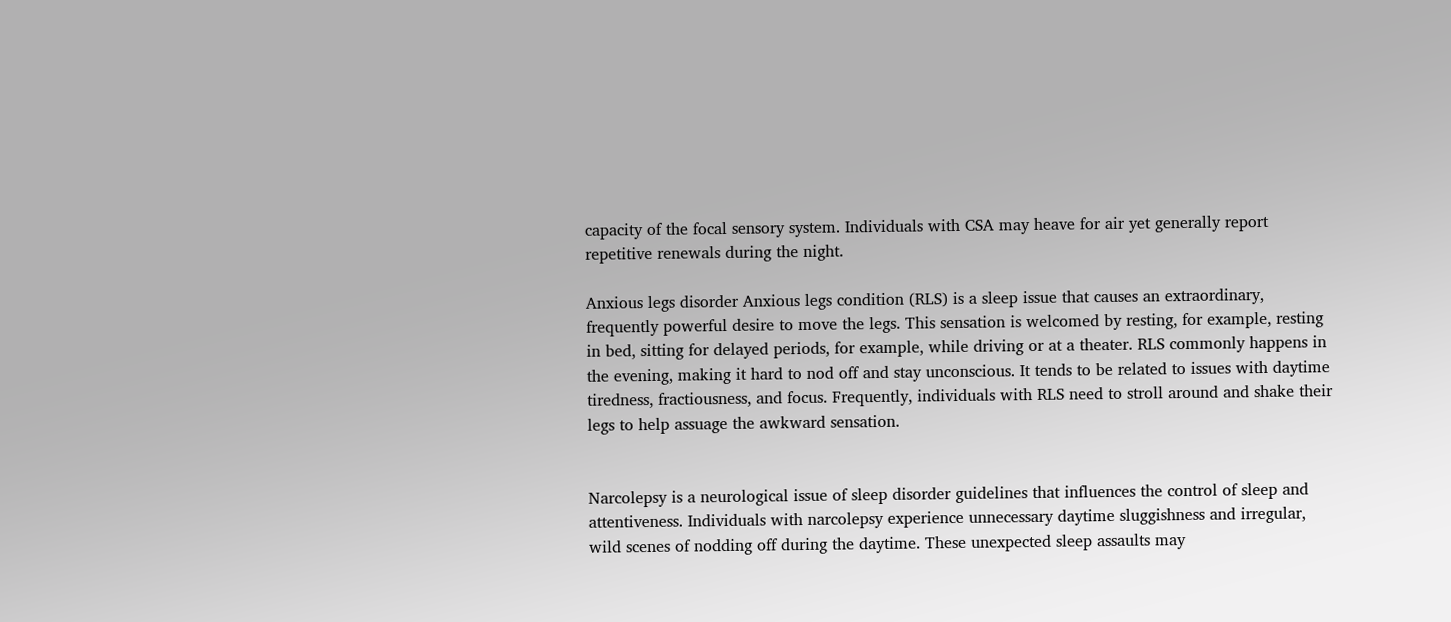capacity of the focal sensory system. Individuals with CSA may heave for air yet generally report repetitive renewals during the night.

Anxious legs disorder Anxious legs condition (RLS) is a sleep issue that causes an extraordinary, frequently powerful desire to move the legs. This sensation is welcomed by resting, for example, resting in bed, sitting for delayed periods, for example, while driving or at a theater. RLS commonly happens in the evening, making it hard to nod off and stay unconscious. It tends to be related to issues with daytime tiredness, fractiousness, and focus. Frequently, individuals with RLS need to stroll around and shake their legs to help assuage the awkward sensation.


Narcolepsy is a neurological issue of sleep disorder guidelines that influences the control of sleep and attentiveness. Individuals with narcolepsy experience unnecessary daytime sluggishness and irregular, wild scenes of nodding off during the daytime. These unexpected sleep assaults may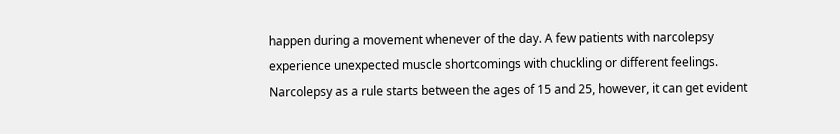happen during a movement whenever of the day. A few patients with narcolepsy experience unexpected muscle shortcomings with chuckling or different feelings. Narcolepsy as a rule starts between the ages of 15 and 25, however, it can get evident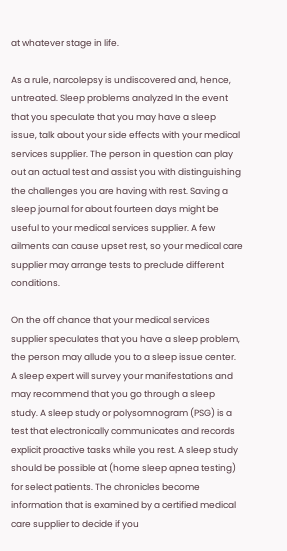at whatever stage in life.

As a rule, narcolepsy is undiscovered and, hence, untreated. Sleep problems analyzed In the event that you speculate that you may have a sleep issue, talk about your side effects with your medical services supplier. The person in question can play out an actual test and assist you with distinguishing the challenges you are having with rest. Saving a sleep journal for about fourteen days might be useful to your medical services supplier. A few ailments can cause upset rest, so your medical care supplier may arrange tests to preclude different conditions.

On the off chance that your medical services supplier speculates that you have a sleep problem, the person may allude you to a sleep issue center. A sleep expert will survey your manifestations and may recommend that you go through a sleep study. A sleep study or polysomnogram (PSG) is a test that electronically communicates and records explicit proactive tasks while you rest. A sleep study should be possible at (home sleep apnea testing) for select patients. The chronicles become information that is examined by a certified medical care supplier to decide if you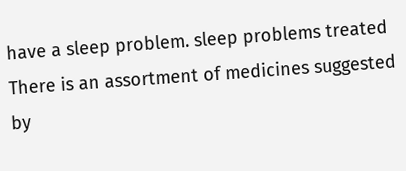have a sleep problem. sleep problems treated There is an assortment of medicines suggested by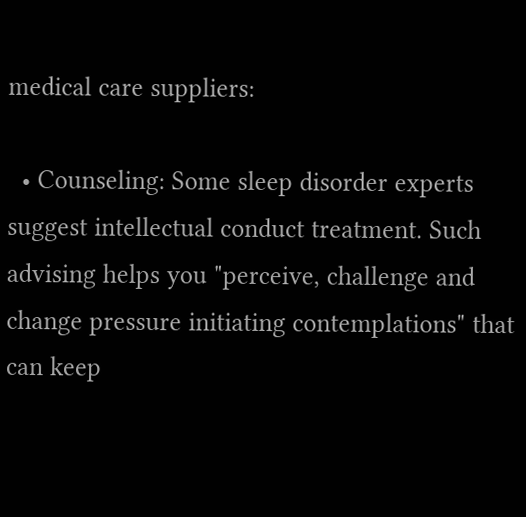medical care suppliers:

  • Counseling: Some sleep disorder experts suggest intellectual conduct treatment. Such advising helps you "perceive, challenge and change pressure initiating contemplations" that can keep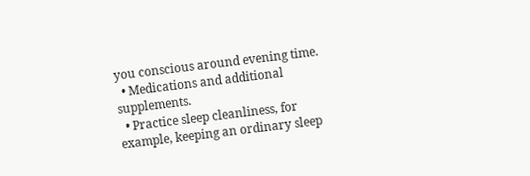you conscious around evening time.
  • Medications and additional supplements.
  • Practice sleep cleanliness, for example, keeping an ordinary sleep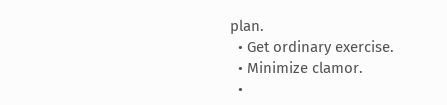plan.
  • Get ordinary exercise.
  • Minimize clamor.
  •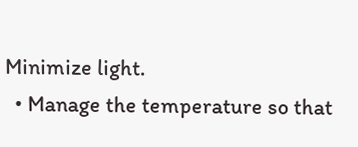Minimize light.
  • Manage the temperature so that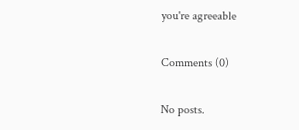you're agreeable

Comments (0)

No posts.